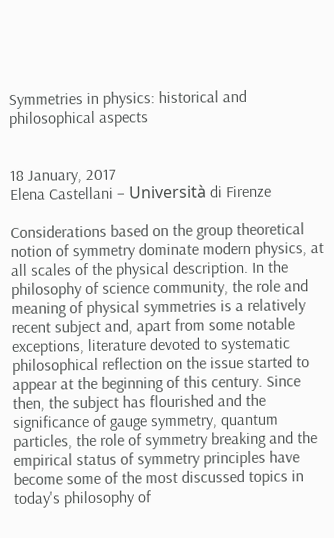Symmetries in physics: historical and philosophical aspects


18 January, 2017
Elena Castellani – Università di Firenze

Considerations based on the group theoretical notion of symmetry dominate modern physics, at all scales of the physical description. In the philosophy of science community, the role and meaning of physical symmetries is a relatively recent subject and, apart from some notable exceptions, literature devoted to systematic philosophical reflection on the issue started to appear at the beginning of this century. Since then, the subject has flourished and the significance of gauge symmetry, quantum particles, the role of symmetry breaking and the empirical status of symmetry principles have become some of the most discussed topics in today's philosophy of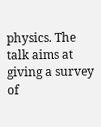physics. The talk aims at giving a survey of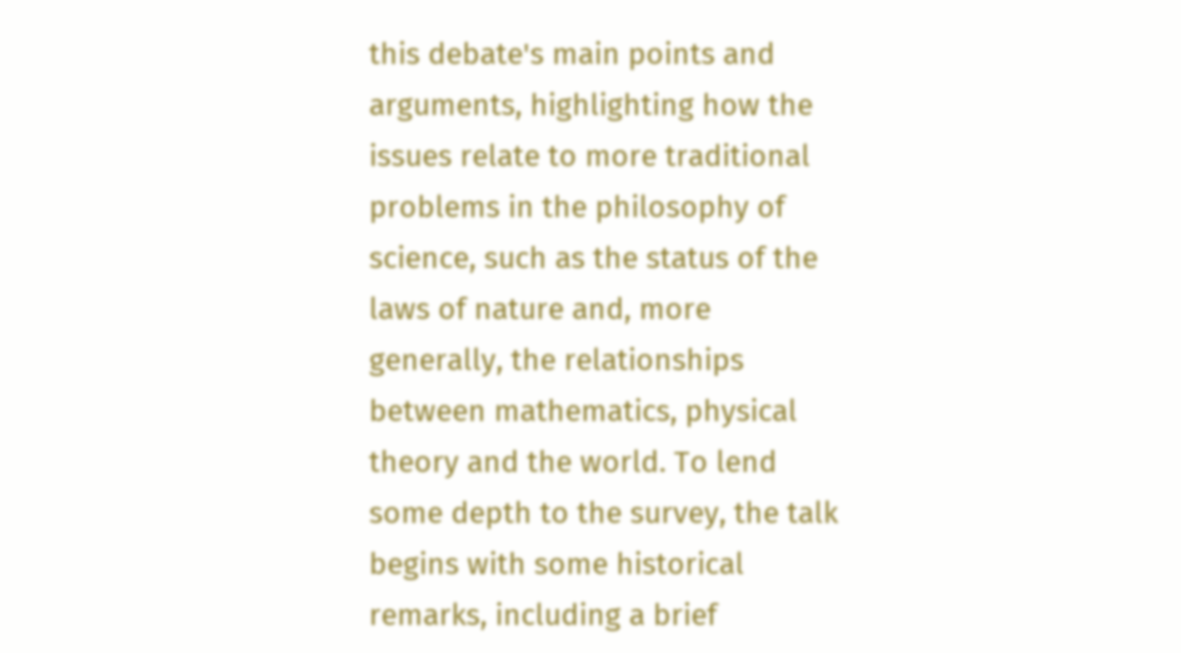this debate's main points and arguments, highlighting how the issues relate to more traditional problems in the philosophy of science, such as the status of the laws of nature and, more generally, the relationships between mathematics, physical theory and the world. To lend some depth to the survey, the talk begins with some historical remarks, including a brief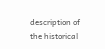description of the historical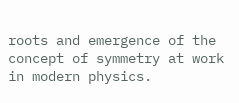roots and emergence of the concept of symmetry at work in modern physics.